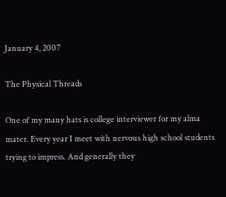January 4, 2007

The Physical Threads

One of my many hats is college interviewer for my alma mater. Every year I meet with nervous high school students trying to impress. And generally they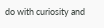do with curiosity and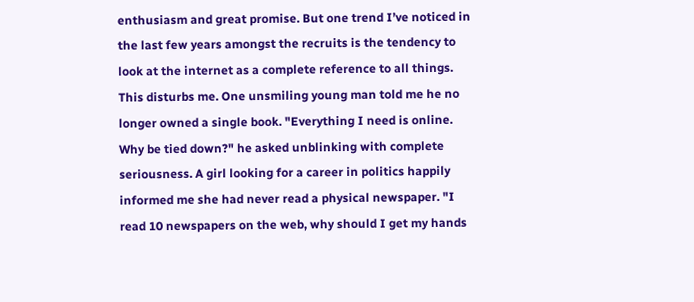enthusiasm and great promise. But one trend I’ve noticed in the last few years amongst the recruits is the tendency to look at the internet as a complete reference to all things. This disturbs me. One unsmiling young man told me he no longer owned a single book. "Everything I need is online. Why be tied down?" he asked unblinking with complete seriousness. A girl looking for a career in politics happily informed me she had never read a physical newspaper. "I read 10 newspapers on the web, why should I get my hands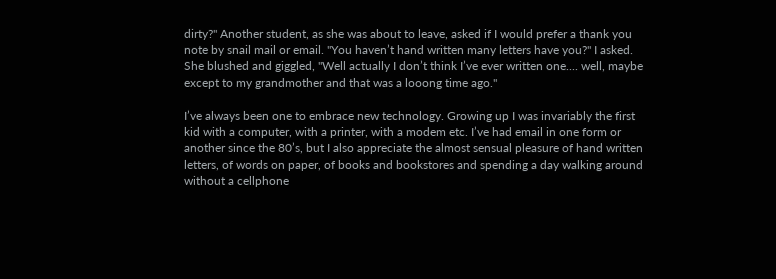dirty?" Another student, as she was about to leave, asked if I would prefer a thank you note by snail mail or email. "You haven’t hand written many letters have you?" I asked. She blushed and giggled, "Well actually I don’t think I’ve ever written one.... well, maybe except to my grandmother and that was a looong time ago."

I’ve always been one to embrace new technology. Growing up I was invariably the first kid with a computer, with a printer, with a modem etc. I’ve had email in one form or another since the 80’s, but I also appreciate the almost sensual pleasure of hand written letters, of words on paper, of books and bookstores and spending a day walking around without a cellphone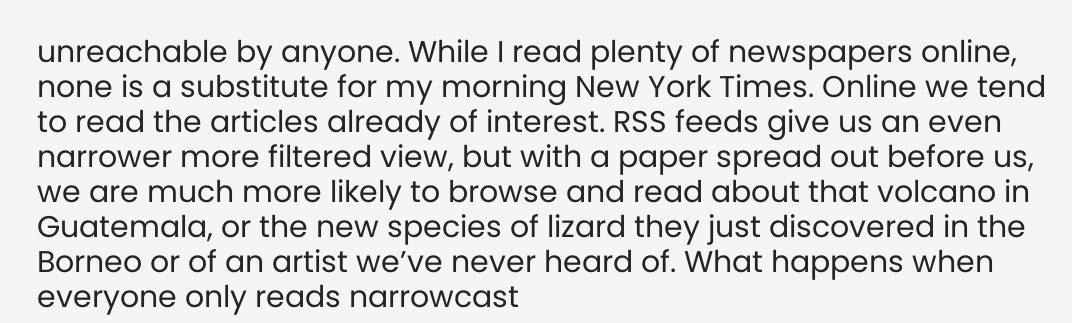unreachable by anyone. While I read plenty of newspapers online, none is a substitute for my morning New York Times. Online we tend to read the articles already of interest. RSS feeds give us an even narrower more filtered view, but with a paper spread out before us, we are much more likely to browse and read about that volcano in Guatemala, or the new species of lizard they just discovered in the Borneo or of an artist we’ve never heard of. What happens when everyone only reads narrowcast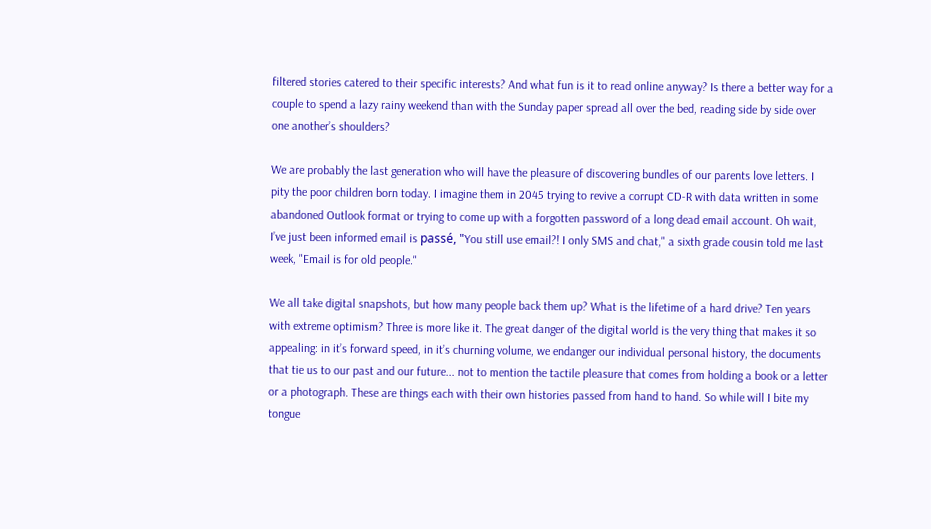filtered stories catered to their specific interests? And what fun is it to read online anyway? Is there a better way for a couple to spend a lazy rainy weekend than with the Sunday paper spread all over the bed, reading side by side over one another’s shoulders?

We are probably the last generation who will have the pleasure of discovering bundles of our parents love letters. I pity the poor children born today. I imagine them in 2045 trying to revive a corrupt CD-R with data written in some abandoned Outlook format or trying to come up with a forgotten password of a long dead email account. Oh wait, I’ve just been informed email is passé, "You still use email?! I only SMS and chat," a sixth grade cousin told me last week, "Email is for old people."

We all take digital snapshots, but how many people back them up? What is the lifetime of a hard drive? Ten years with extreme optimism? Three is more like it. The great danger of the digital world is the very thing that makes it so appealing: in it’s forward speed, in it’s churning volume, we endanger our individual personal history, the documents that tie us to our past and our future... not to mention the tactile pleasure that comes from holding a book or a letter or a photograph. These are things each with their own histories passed from hand to hand. So while will I bite my tongue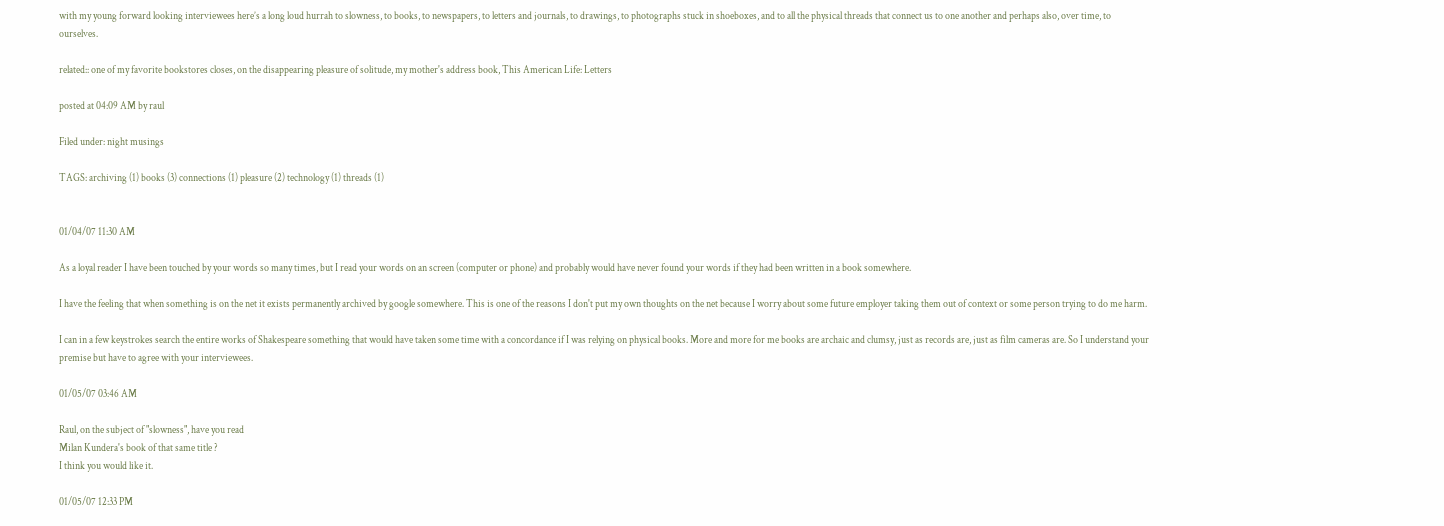with my young forward looking interviewees here’s a long loud hurrah to slowness, to books, to newspapers, to letters and journals, to drawings, to photographs stuck in shoeboxes, and to all the physical threads that connect us to one another and perhaps also, over time, to ourselves.

related:: one of my favorite bookstores closes, on the disappearing pleasure of solitude, my mother's address book, This American Life: Letters

posted at 04:09 AM by raul

Filed under: night musings

TAGS: archiving (1) books (3) connections (1) pleasure (2) technology (1) threads (1)


01/04/07 11:30 AM

As a loyal reader I have been touched by your words so many times, but I read your words on an screen (computer or phone) and probably would have never found your words if they had been written in a book somewhere.

I have the feeling that when something is on the net it exists permanently archived by google somewhere. This is one of the reasons I don't put my own thoughts on the net because I worry about some future employer taking them out of context or some person trying to do me harm.

I can in a few keystrokes search the entire works of Shakespeare something that would have taken some time with a concordance if I was relying on physical books. More and more for me books are archaic and clumsy, just as records are, just as film cameras are. So I understand your premise but have to agree with your interviewees.

01/05/07 03:46 AM

Raul, on the subject of "slowness", have you read
Milan Kundera's book of that same title ?
I think you would like it.

01/05/07 12:33 PM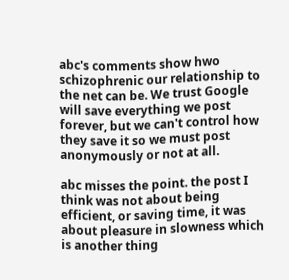abc's comments show hwo schizophrenic our relationship to the net can be. We trust Google will save everything we post forever, but we can't control how they save it so we must post anonymously or not at all.

abc misses the point. the post I think was not about being efficient, or saving time, it was about pleasure in slowness which is another thing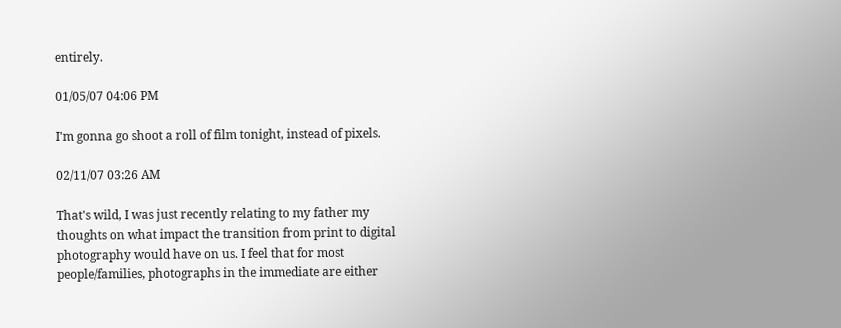entirely.

01/05/07 04:06 PM

I'm gonna go shoot a roll of film tonight, instead of pixels.

02/11/07 03:26 AM

That's wild, I was just recently relating to my father my thoughts on what impact the transition from print to digital photography would have on us. I feel that for most people/families, photographs in the immediate are either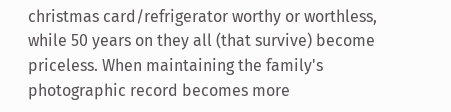christmas card/refrigerator worthy or worthless, while 50 years on they all (that survive) become priceless. When maintaining the family's photographic record becomes more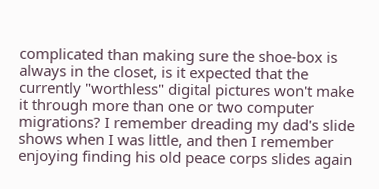complicated than making sure the shoe-box is always in the closet, is it expected that the currently "worthless" digital pictures won't make it through more than one or two computer migrations? I remember dreading my dad's slide shows when I was little, and then I remember enjoying finding his old peace corps slides again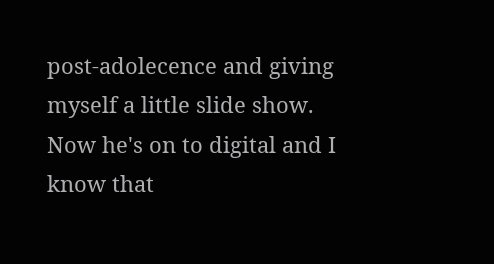post-adolecence and giving myself a little slide show. Now he's on to digital and I know that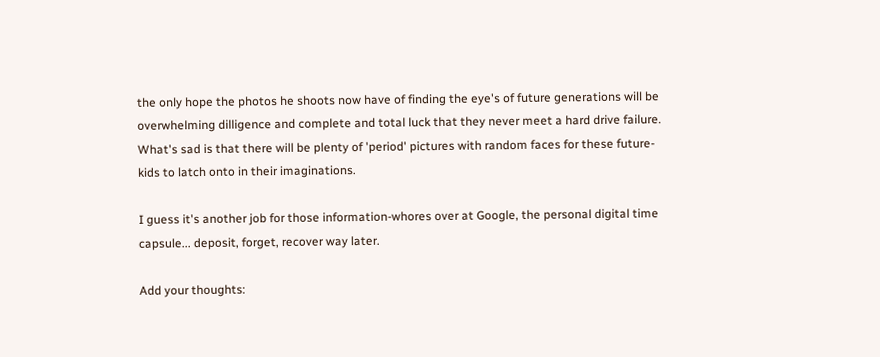the only hope the photos he shoots now have of finding the eye's of future generations will be overwhelming dilligence and complete and total luck that they never meet a hard drive failure. What's sad is that there will be plenty of 'period' pictures with random faces for these future-kids to latch onto in their imaginations.

I guess it's another job for those information-whores over at Google, the personal digital time capsule... deposit, forget, recover way later.

Add your thoughts: